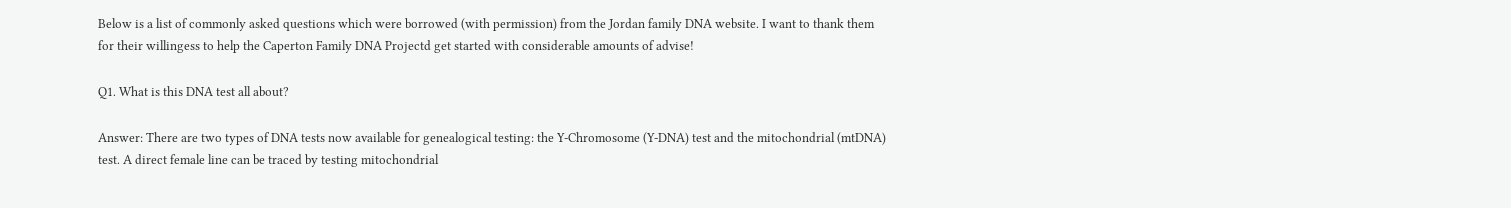Below is a list of commonly asked questions which were borrowed (with permission) from the Jordan family DNA website. I want to thank them for their willingess to help the Caperton Family DNA Projectd get started with considerable amounts of advise!

Q1. What is this DNA test all about?

Answer: There are two types of DNA tests now available for genealogical testing: the Y-Chromosome (Y-DNA) test and the mitochondrial (mtDNA) test. A direct female line can be traced by testing mitochondrial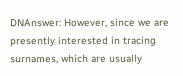DNAnswer: However, since we are presently interested in tracing surnames, which are usually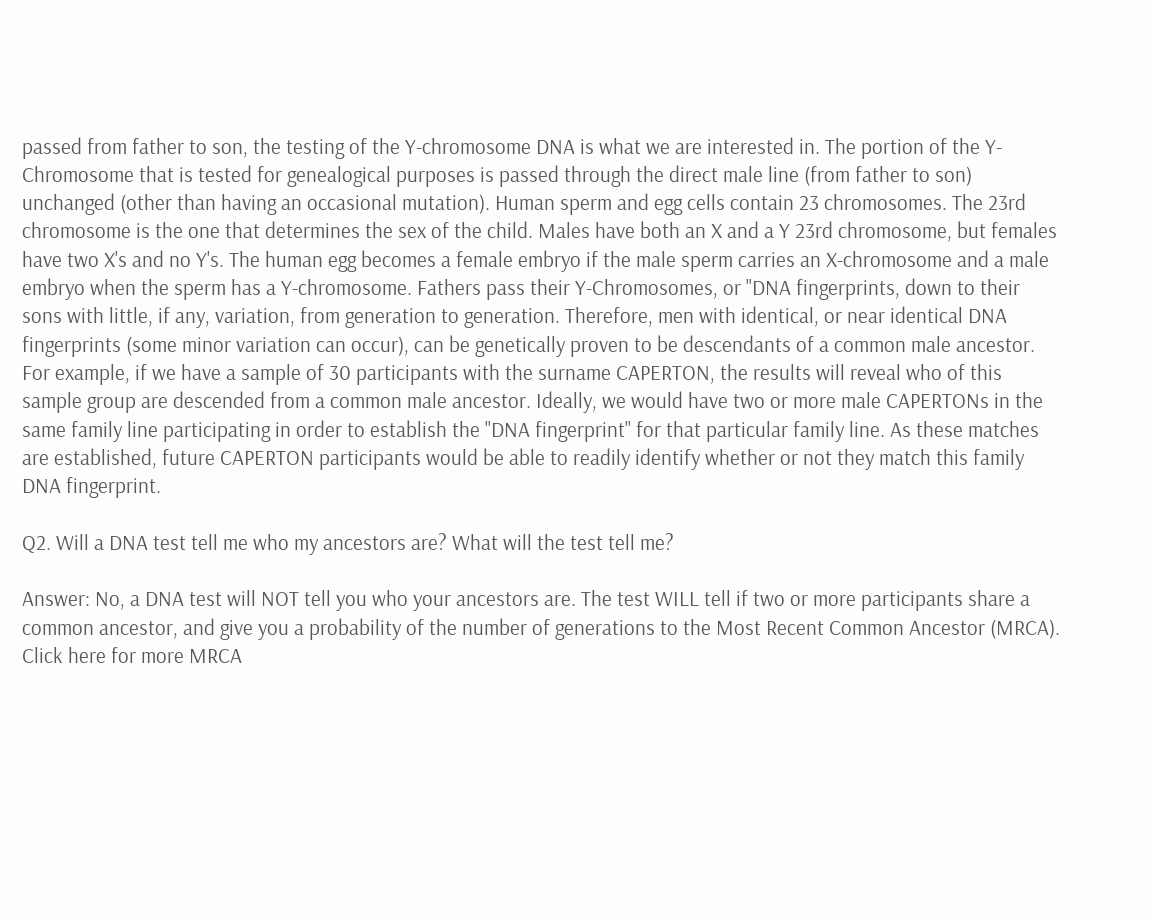passed from father to son, the testing of the Y-chromosome DNA is what we are interested in. The portion of the Y-Chromosome that is tested for genealogical purposes is passed through the direct male line (from father to son) unchanged (other than having an occasional mutation). Human sperm and egg cells contain 23 chromosomes. The 23rd chromosome is the one that determines the sex of the child. Males have both an X and a Y 23rd chromosome, but females have two X's and no Y's. The human egg becomes a female embryo if the male sperm carries an X-chromosome and a male embryo when the sperm has a Y-chromosome. Fathers pass their Y-Chromosomes, or "DNA fingerprints, down to their sons with little, if any, variation, from generation to generation. Therefore, men with identical, or near identical DNA fingerprints (some minor variation can occur), can be genetically proven to be descendants of a common male ancestor. For example, if we have a sample of 30 participants with the surname CAPERTON, the results will reveal who of this sample group are descended from a common male ancestor. Ideally, we would have two or more male CAPERTONs in the same family line participating in order to establish the "DNA fingerprint" for that particular family line. As these matches are established, future CAPERTON participants would be able to readily identify whether or not they match this family DNA fingerprint.

Q2. Will a DNA test tell me who my ancestors are? What will the test tell me?

Answer: No, a DNA test will NOT tell you who your ancestors are. The test WILL tell if two or more participants share a common ancestor, and give you a probability of the number of generations to the Most Recent Common Ancestor (MRCA). Click here for more MRCA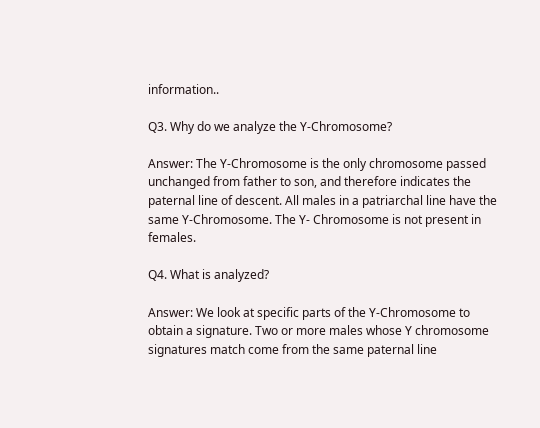information..

Q3. Why do we analyze the Y-Chromosome?

Answer: The Y-Chromosome is the only chromosome passed unchanged from father to son, and therefore indicates the paternal line of descent. All males in a patriarchal line have the same Y-Chromosome. The Y- Chromosome is not present in females.

Q4. What is analyzed?

Answer: We look at specific parts of the Y-Chromosome to obtain a signature. Two or more males whose Y chromosome signatures match come from the same paternal line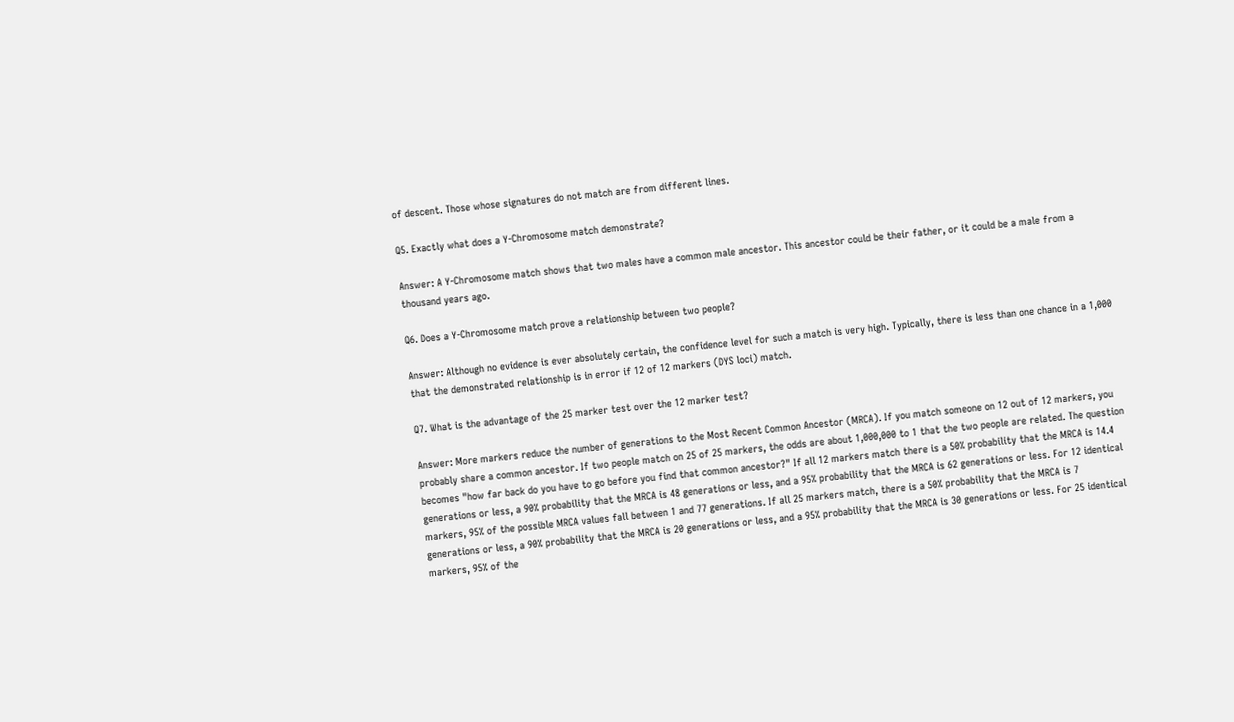of descent. Those whose signatures do not match are from different lines.

Q5. Exactly what does a Y-Chromosome match demonstrate?

Answer: A Y-Chromosome match shows that two males have a common male ancestor. This ancestor could be their father, or it could be a male from a thousand years ago.

Q6. Does a Y-Chromosome match prove a relationship between two people?

Answer: Although no evidence is ever absolutely certain, the confidence level for such a match is very high. Typically, there is less than one chance in a 1,000 that the demonstrated relationship is in error if 12 of 12 markers (DYS loci) match.

Q7. What is the advantage of the 25 marker test over the 12 marker test?

Answer: More markers reduce the number of generations to the Most Recent Common Ancestor (MRCA). If you match someone on 12 out of 12 markers, you probably share a common ancestor. If two people match on 25 of 25 markers, the odds are about 1,000,000 to 1 that the two people are related. The question becomes "how far back do you have to go before you find that common ancestor?" If all 12 markers match there is a 50% probability that the MRCA is 14.4 generations or less, a 90% probability that the MRCA is 48 generations or less, and a 95% probability that the MRCA is 62 generations or less. For 12 identical markers, 95% of the possible MRCA values fall between 1 and 77 generations. If all 25 markers match, there is a 50% probability that the MRCA is 7 generations or less, a 90% probability that the MRCA is 20 generations or less, and a 95% probability that the MRCA is 30 generations or less. For 25 identical markers, 95% of the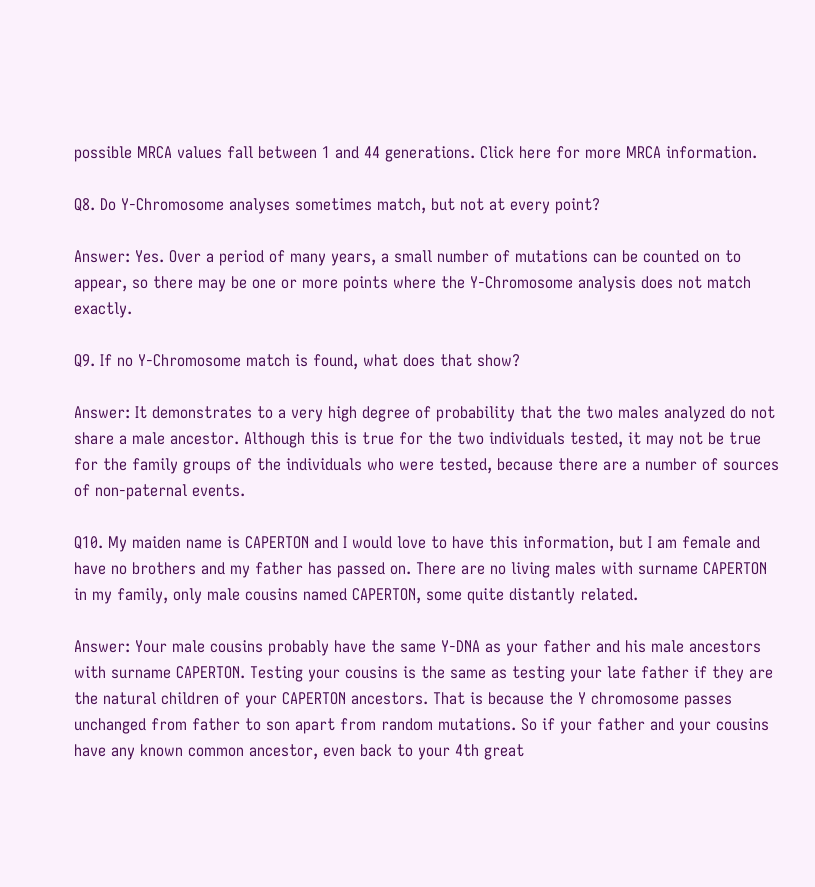possible MRCA values fall between 1 and 44 generations. Click here for more MRCA information.

Q8. Do Y-Chromosome analyses sometimes match, but not at every point?

Answer: Yes. Over a period of many years, a small number of mutations can be counted on to appear, so there may be one or more points where the Y-Chromosome analysis does not match exactly.

Q9. If no Y-Chromosome match is found, what does that show?

Answer: It demonstrates to a very high degree of probability that the two males analyzed do not share a male ancestor. Although this is true for the two individuals tested, it may not be true for the family groups of the individuals who were tested, because there are a number of sources of non-paternal events.

Q10. My maiden name is CAPERTON and I would love to have this information, but I am female and have no brothers and my father has passed on. There are no living males with surname CAPERTON in my family, only male cousins named CAPERTON, some quite distantly related.

Answer: Your male cousins probably have the same Y-DNA as your father and his male ancestors with surname CAPERTON. Testing your cousins is the same as testing your late father if they are the natural children of your CAPERTON ancestors. That is because the Y chromosome passes unchanged from father to son apart from random mutations. So if your father and your cousins have any known common ancestor, even back to your 4th great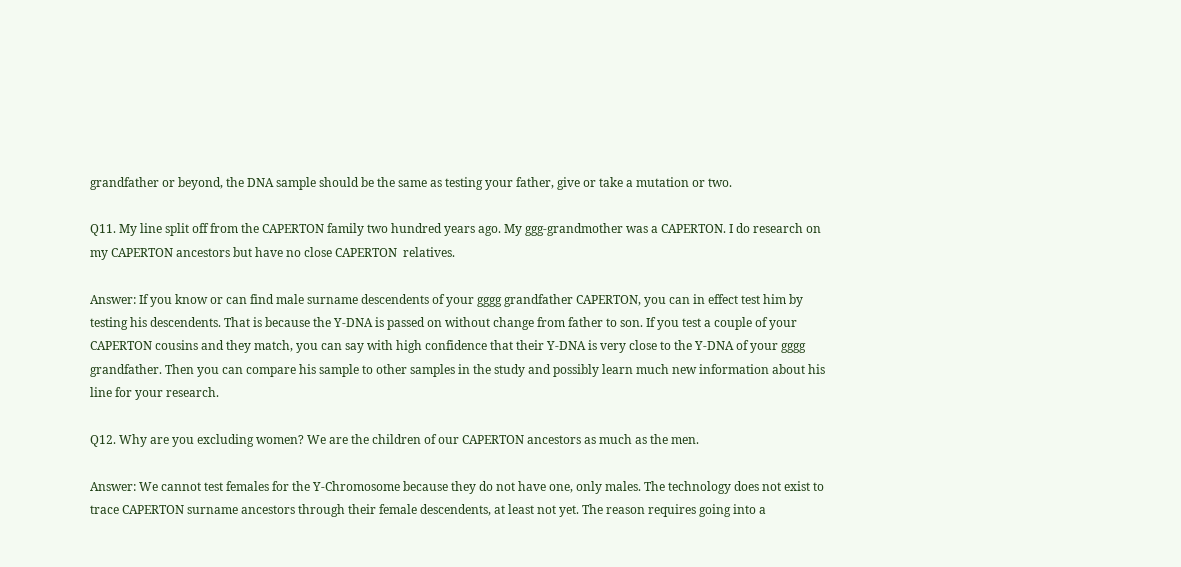grandfather or beyond, the DNA sample should be the same as testing your father, give or take a mutation or two.

Q11. My line split off from the CAPERTON family two hundred years ago. My ggg-grandmother was a CAPERTON. I do research on my CAPERTON ancestors but have no close CAPERTON  relatives.

Answer: If you know or can find male surname descendents of your gggg grandfather CAPERTON, you can in effect test him by testing his descendents. That is because the Y-DNA is passed on without change from father to son. If you test a couple of your CAPERTON cousins and they match, you can say with high confidence that their Y-DNA is very close to the Y-DNA of your gggg grandfather. Then you can compare his sample to other samples in the study and possibly learn much new information about his line for your research.

Q12. Why are you excluding women? We are the children of our CAPERTON ancestors as much as the men.

Answer: We cannot test females for the Y-Chromosome because they do not have one, only males. The technology does not exist to trace CAPERTON surname ancestors through their female descendents, at least not yet. The reason requires going into a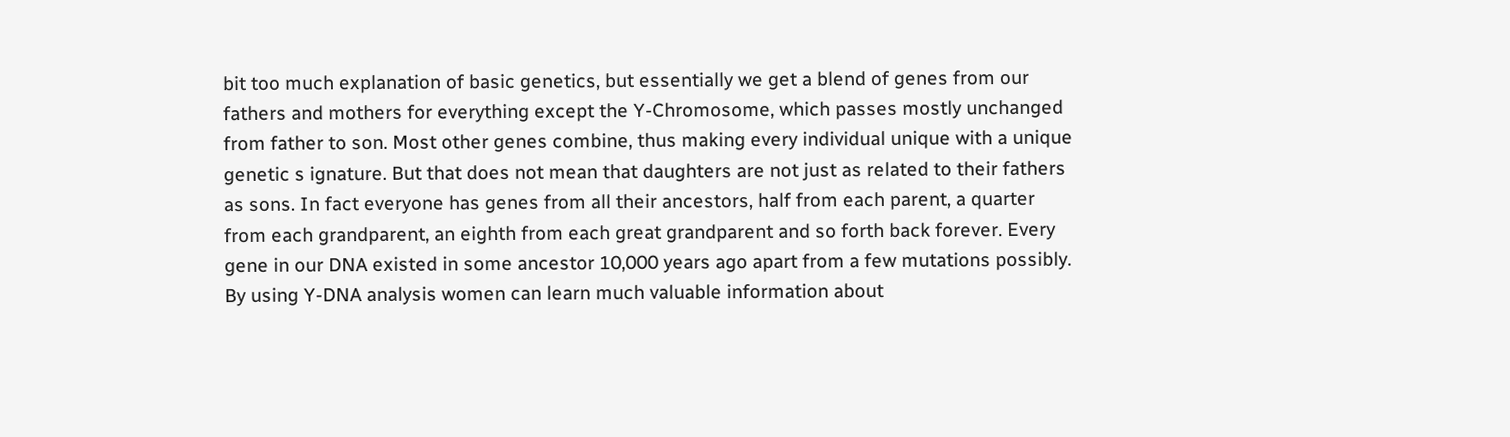bit too much explanation of basic genetics, but essentially we get a blend of genes from our fathers and mothers for everything except the Y-Chromosome, which passes mostly unchanged from father to son. Most other genes combine, thus making every individual unique with a unique genetic s ignature. But that does not mean that daughters are not just as related to their fathers as sons. In fact everyone has genes from all their ancestors, half from each parent, a quarter from each grandparent, an eighth from each great grandparent and so forth back forever. Every gene in our DNA existed in some ancestor 10,000 years ago apart from a few mutations possibly. By using Y-DNA analysis women can learn much valuable information about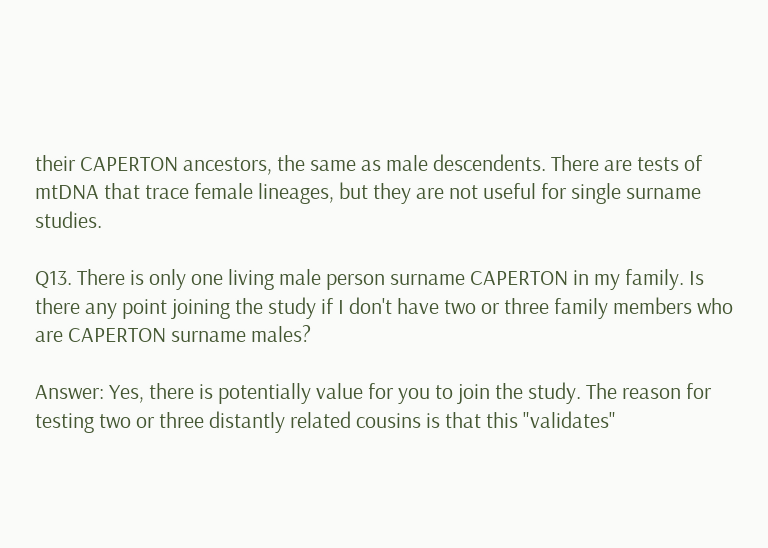their CAPERTON ancestors, the same as male descendents. There are tests of mtDNA that trace female lineages, but they are not useful for single surname studies.

Q13. There is only one living male person surname CAPERTON in my family. Is there any point joining the study if I don't have two or three family members who are CAPERTON surname males?

Answer: Yes, there is potentially value for you to join the study. The reason for testing two or three distantly related cousins is that this "validates"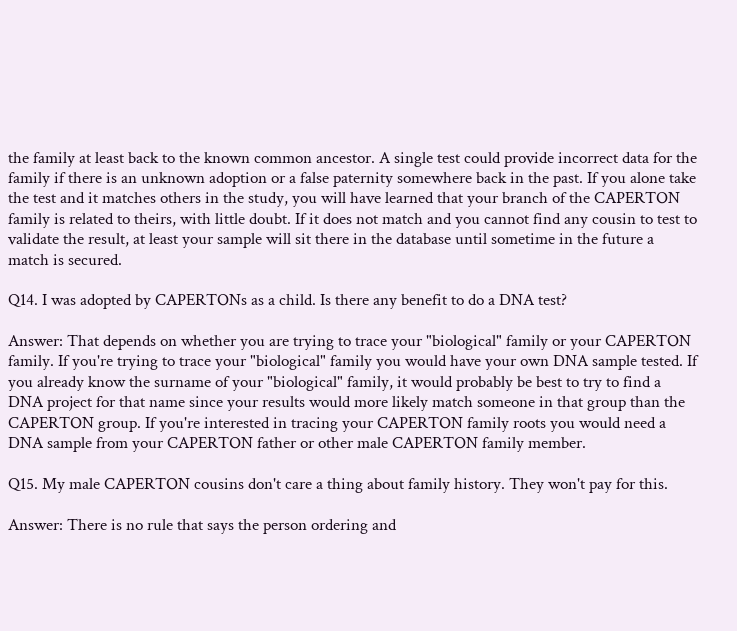the family at least back to the known common ancestor. A single test could provide incorrect data for the family if there is an unknown adoption or a false paternity somewhere back in the past. If you alone take the test and it matches others in the study, you will have learned that your branch of the CAPERTON family is related to theirs, with little doubt. If it does not match and you cannot find any cousin to test to validate the result, at least your sample will sit there in the database until sometime in the future a match is secured.

Q14. I was adopted by CAPERTONs as a child. Is there any benefit to do a DNA test?

Answer: That depends on whether you are trying to trace your "biological" family or your CAPERTON family. If you're trying to trace your "biological" family you would have your own DNA sample tested. If you already know the surname of your "biological" family, it would probably be best to try to find a DNA project for that name since your results would more likely match someone in that group than the CAPERTON group. If you're interested in tracing your CAPERTON family roots you would need a DNA sample from your CAPERTON father or other male CAPERTON family member.

Q15. My male CAPERTON cousins don't care a thing about family history. They won't pay for this.

Answer: There is no rule that says the person ordering and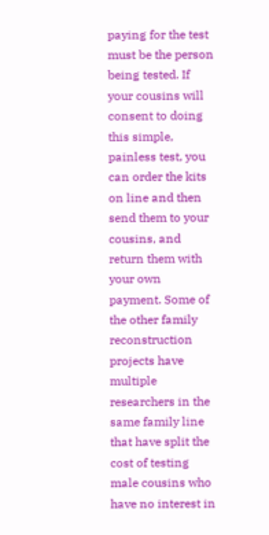paying for the test must be the person being tested. If your cousins will consent to doing this simple, painless test, you can order the kits on line and then send them to your cousins, and return them with your own payment. Some of the other family reconstruction projects have multiple researchers in the same family line that have split the cost of testing male cousins who have no interest in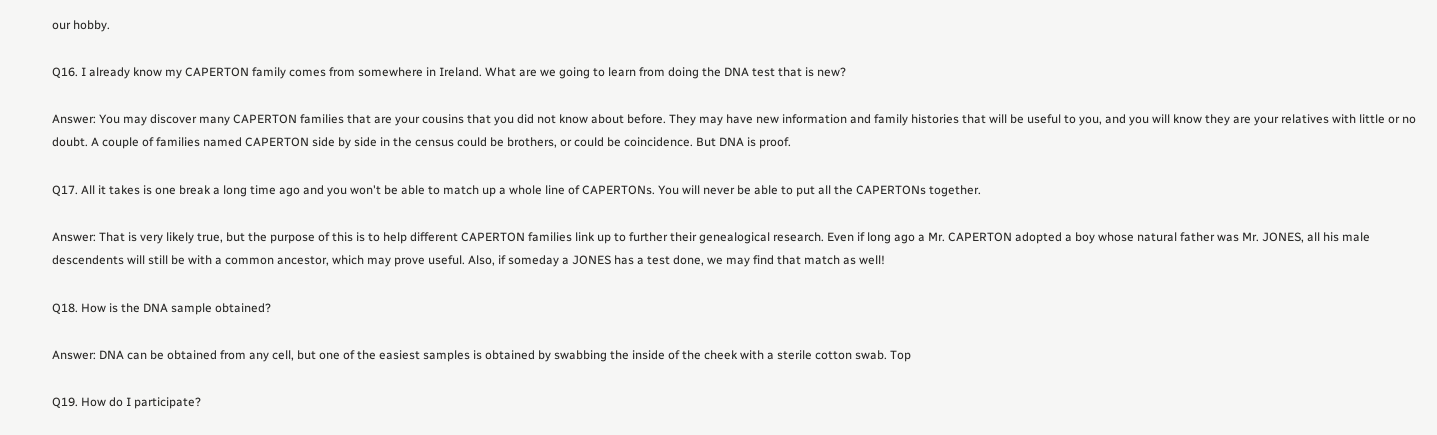our hobby.

Q16. I already know my CAPERTON family comes from somewhere in Ireland. What are we going to learn from doing the DNA test that is new?

Answer: You may discover many CAPERTON families that are your cousins that you did not know about before. They may have new information and family histories that will be useful to you, and you will know they are your relatives with little or no doubt. A couple of families named CAPERTON side by side in the census could be brothers, or could be coincidence. But DNA is proof.

Q17. All it takes is one break a long time ago and you won't be able to match up a whole line of CAPERTONs. You will never be able to put all the CAPERTONs together.

Answer: That is very likely true, but the purpose of this is to help different CAPERTON families link up to further their genealogical research. Even if long ago a Mr. CAPERTON adopted a boy whose natural father was Mr. JONES, all his male descendents will still be with a common ancestor, which may prove useful. Also, if someday a JONES has a test done, we may find that match as well!

Q18. How is the DNA sample obtained?

Answer: DNA can be obtained from any cell, but one of the easiest samples is obtained by swabbing the inside of the cheek with a sterile cotton swab. Top

Q19. How do I participate?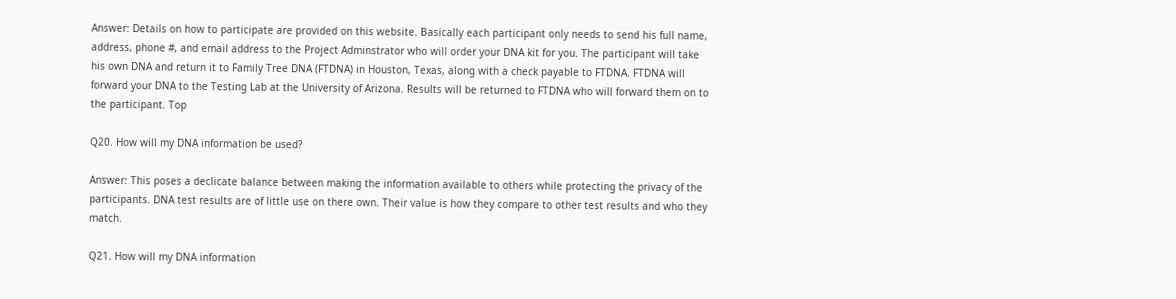Answer: Details on how to participate are provided on this website. Basically each participant only needs to send his full name, address, phone #, and email address to the Project Adminstrator who will order your DNA kit for you. The participant will take his own DNA and return it to Family Tree DNA (FTDNA) in Houston, Texas, along with a check payable to FTDNA. FTDNA will forward your DNA to the Testing Lab at the University of Arizona. Results will be returned to FTDNA who will forward them on to the participant. Top

Q20. How will my DNA information be used?

Answer: This poses a declicate balance between making the information available to others while protecting the privacy of the participants. DNA test results are of little use on there own. Their value is how they compare to other test results and who they match.

Q21. How will my DNA information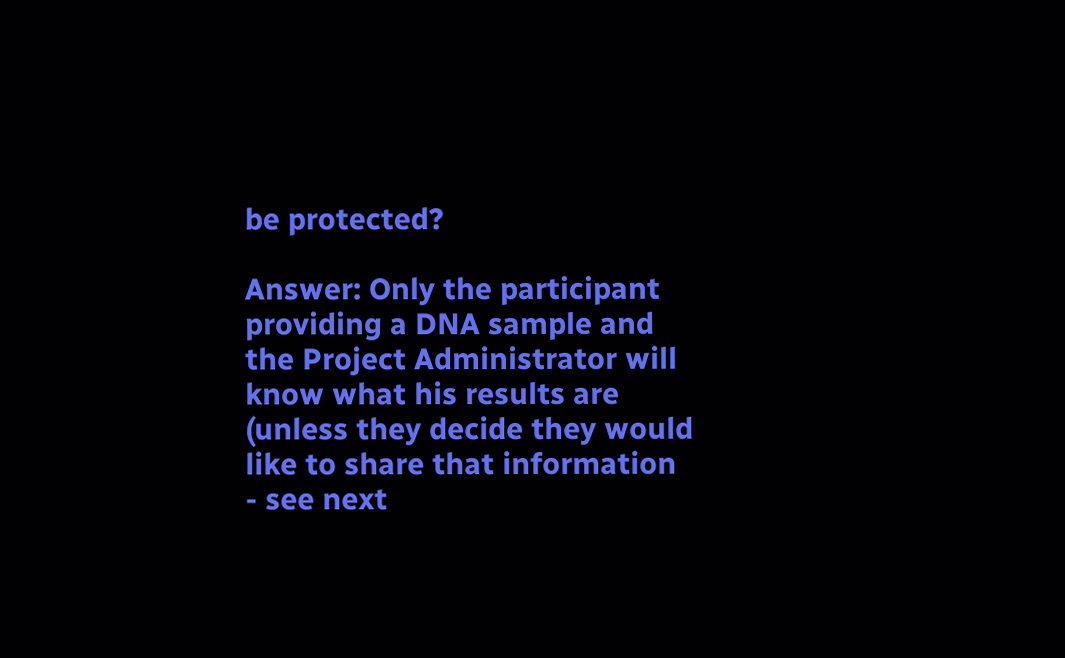be protected?

Answer: Only the participant providing a DNA sample and the Project Administrator will know what his results are (unless they decide they would like to share that information - see next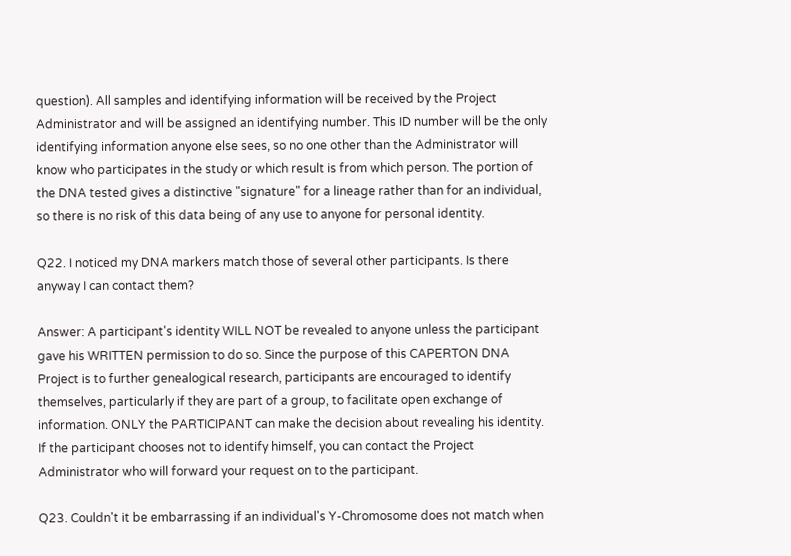question). All samples and identifying information will be received by the Project Administrator and will be assigned an identifying number. This ID number will be the only identifying information anyone else sees, so no one other than the Administrator will know who participates in the study or which result is from which person. The portion of the DNA tested gives a distinctive "signature" for a lineage rather than for an individual, so there is no risk of this data being of any use to anyone for personal identity.

Q22. I noticed my DNA markers match those of several other participants. Is there anyway I can contact them?

Answer: A participant's identity WILL NOT be revealed to anyone unless the participant gave his WRITTEN permission to do so. Since the purpose of this CAPERTON DNA Project is to further genealogical research, participants are encouraged to identify themselves, particularly if they are part of a group, to facilitate open exchange of information. ONLY the PARTICIPANT can make the decision about revealing his identity. If the participant chooses not to identify himself, you can contact the Project Administrator who will forward your request on to the participant.

Q23. Couldn't it be embarrassing if an individual's Y-Chromosome does not match when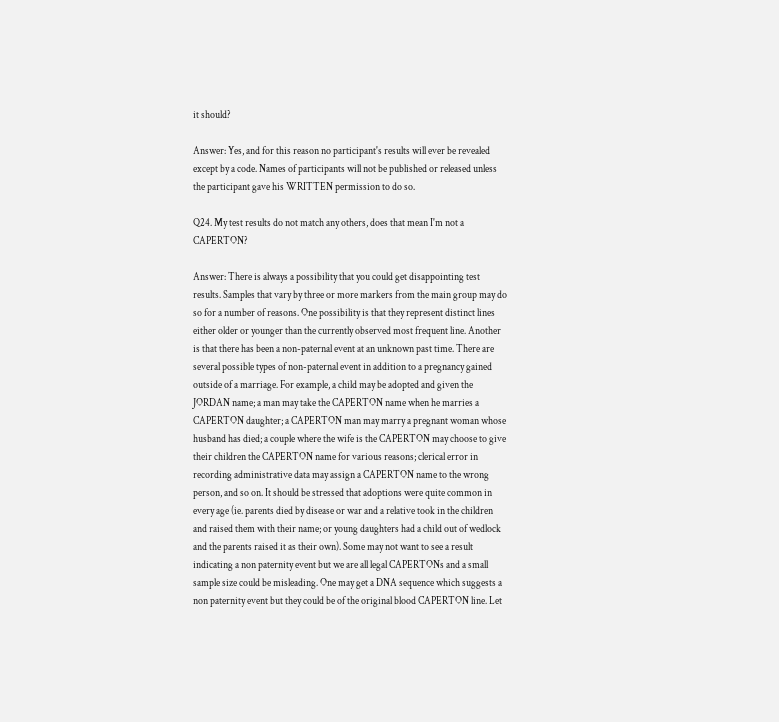it should?

Answer: Yes, and for this reason no participant's results will ever be revealed except by a code. Names of participants will not be published or released unless the participant gave his WRITTEN permission to do so.

Q24. My test results do not match any others, does that mean I'm not a CAPERTON?

Answer: There is always a possibility that you could get disappointing test results. Samples that vary by three or more markers from the main group may do so for a number of reasons. One possibility is that they represent distinct lines either older or younger than the currently observed most frequent line. Another is that there has been a non-paternal event at an unknown past time. There are several possible types of non-paternal event in addition to a pregnancy gained outside of a marriage. For example, a child may be adopted and given the JORDAN name; a man may take the CAPERTON name when he marries a CAPERTON daughter; a CAPERTON man may marry a pregnant woman whose husband has died; a couple where the wife is the CAPERTON may choose to give their children the CAPERTON name for various reasons; clerical error in recording administrative data may assign a CAPERTON name to the wrong person, and so on. It should be stressed that adoptions were quite common in every age (ie. parents died by disease or war and a relative took in the children and raised them with their name; or young daughters had a child out of wedlock and the parents raised it as their own). Some may not want to see a result indicating a non paternity event but we are all legal CAPERTONs and a small sample size could be misleading. One may get a DNA sequence which suggests a non paternity event but they could be of the original blood CAPERTON line. Let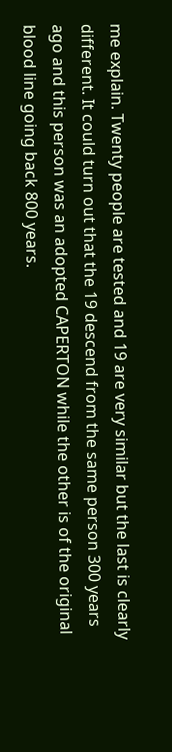me explain. Twenty people are tested and 19 are very similar but the last is clearly different. It could turn out that the 19 descend from the same person 300 years ago and this person was an adopted CAPERTON while the other is of the original blood line going back 800 years.